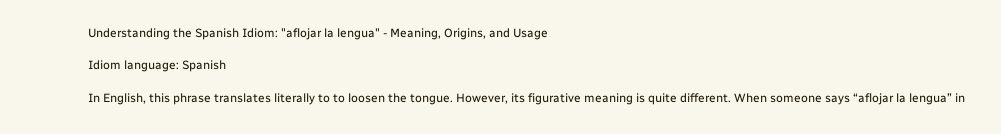Understanding the Spanish Idiom: "aflojar la lengua" - Meaning, Origins, and Usage

Idiom language: Spanish

In English, this phrase translates literally to to loosen the tongue. However, its figurative meaning is quite different. When someone says “aflojar la lengua” in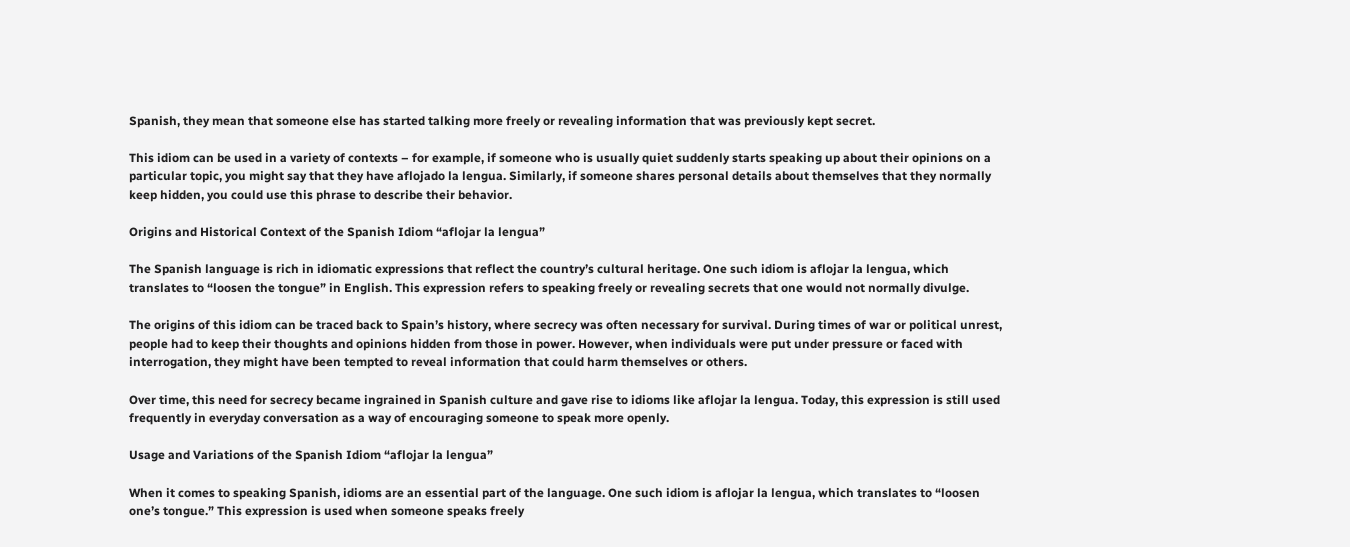Spanish, they mean that someone else has started talking more freely or revealing information that was previously kept secret.

This idiom can be used in a variety of contexts – for example, if someone who is usually quiet suddenly starts speaking up about their opinions on a particular topic, you might say that they have aflojado la lengua. Similarly, if someone shares personal details about themselves that they normally keep hidden, you could use this phrase to describe their behavior.

Origins and Historical Context of the Spanish Idiom “aflojar la lengua”

The Spanish language is rich in idiomatic expressions that reflect the country’s cultural heritage. One such idiom is aflojar la lengua, which translates to “loosen the tongue” in English. This expression refers to speaking freely or revealing secrets that one would not normally divulge.

The origins of this idiom can be traced back to Spain’s history, where secrecy was often necessary for survival. During times of war or political unrest, people had to keep their thoughts and opinions hidden from those in power. However, when individuals were put under pressure or faced with interrogation, they might have been tempted to reveal information that could harm themselves or others.

Over time, this need for secrecy became ingrained in Spanish culture and gave rise to idioms like aflojar la lengua. Today, this expression is still used frequently in everyday conversation as a way of encouraging someone to speak more openly.

Usage and Variations of the Spanish Idiom “aflojar la lengua”

When it comes to speaking Spanish, idioms are an essential part of the language. One such idiom is aflojar la lengua, which translates to “loosen one’s tongue.” This expression is used when someone speaks freely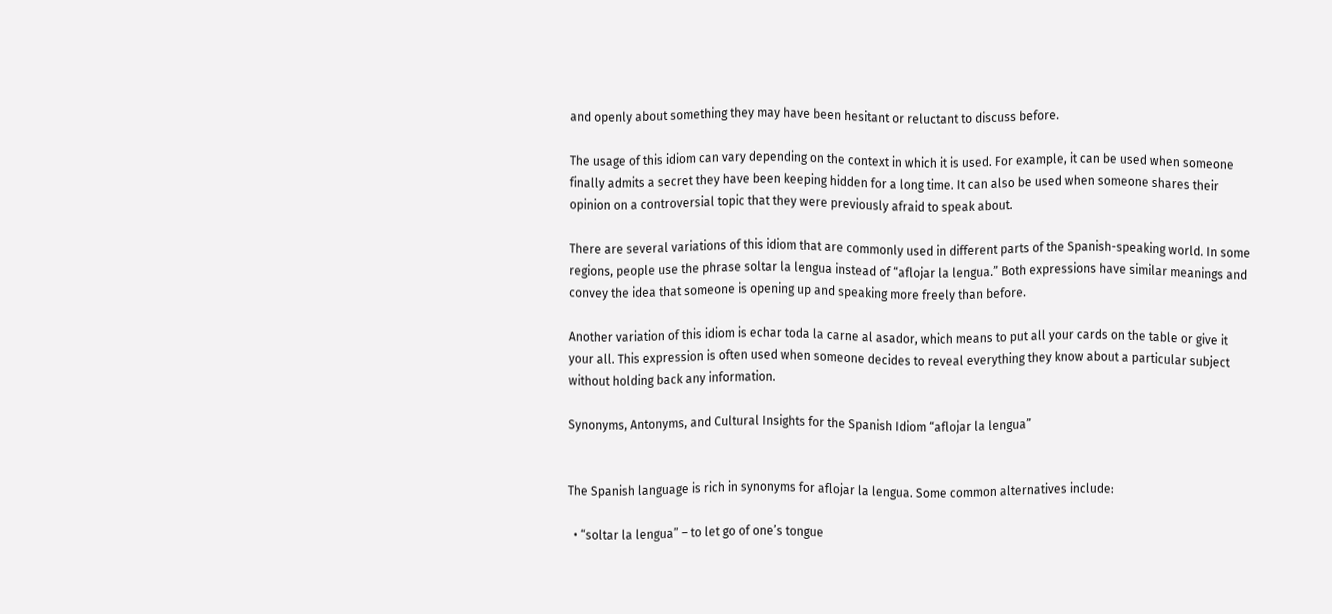and openly about something they may have been hesitant or reluctant to discuss before.

The usage of this idiom can vary depending on the context in which it is used. For example, it can be used when someone finally admits a secret they have been keeping hidden for a long time. It can also be used when someone shares their opinion on a controversial topic that they were previously afraid to speak about.

There are several variations of this idiom that are commonly used in different parts of the Spanish-speaking world. In some regions, people use the phrase soltar la lengua instead of “aflojar la lengua.” Both expressions have similar meanings and convey the idea that someone is opening up and speaking more freely than before.

Another variation of this idiom is echar toda la carne al asador, which means to put all your cards on the table or give it your all. This expression is often used when someone decides to reveal everything they know about a particular subject without holding back any information.

Synonyms, Antonyms, and Cultural Insights for the Spanish Idiom “aflojar la lengua”


The Spanish language is rich in synonyms for aflojar la lengua. Some common alternatives include:

  • “soltar la lengua” – to let go of one’s tongue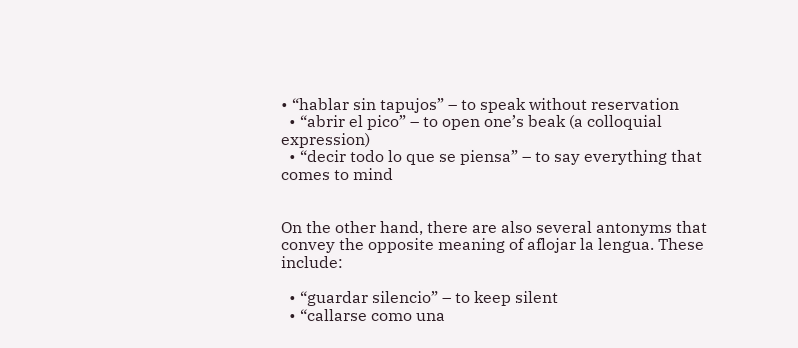• “hablar sin tapujos” – to speak without reservation
  • “abrir el pico” – to open one’s beak (a colloquial expression)
  • “decir todo lo que se piensa” – to say everything that comes to mind


On the other hand, there are also several antonyms that convey the opposite meaning of aflojar la lengua. These include:

  • “guardar silencio” – to keep silent
  • “callarse como una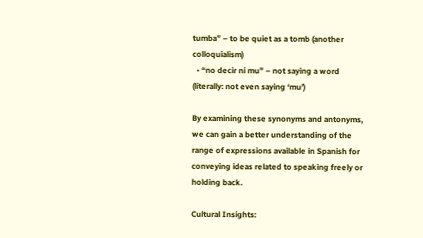tumba” – to be quiet as a tomb (another colloquialism)
  • “no decir ni mu” – not saying a word (literally: not even saying ‘mu’)

By examining these synonyms and antonyms, we can gain a better understanding of the range of expressions available in Spanish for conveying ideas related to speaking freely or holding back.

Cultural Insights: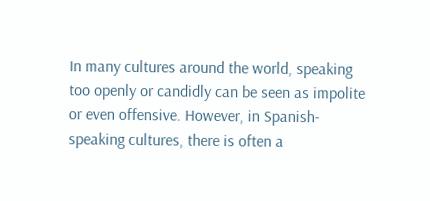In many cultures around the world, speaking too openly or candidly can be seen as impolite or even offensive. However, in Spanish-speaking cultures, there is often a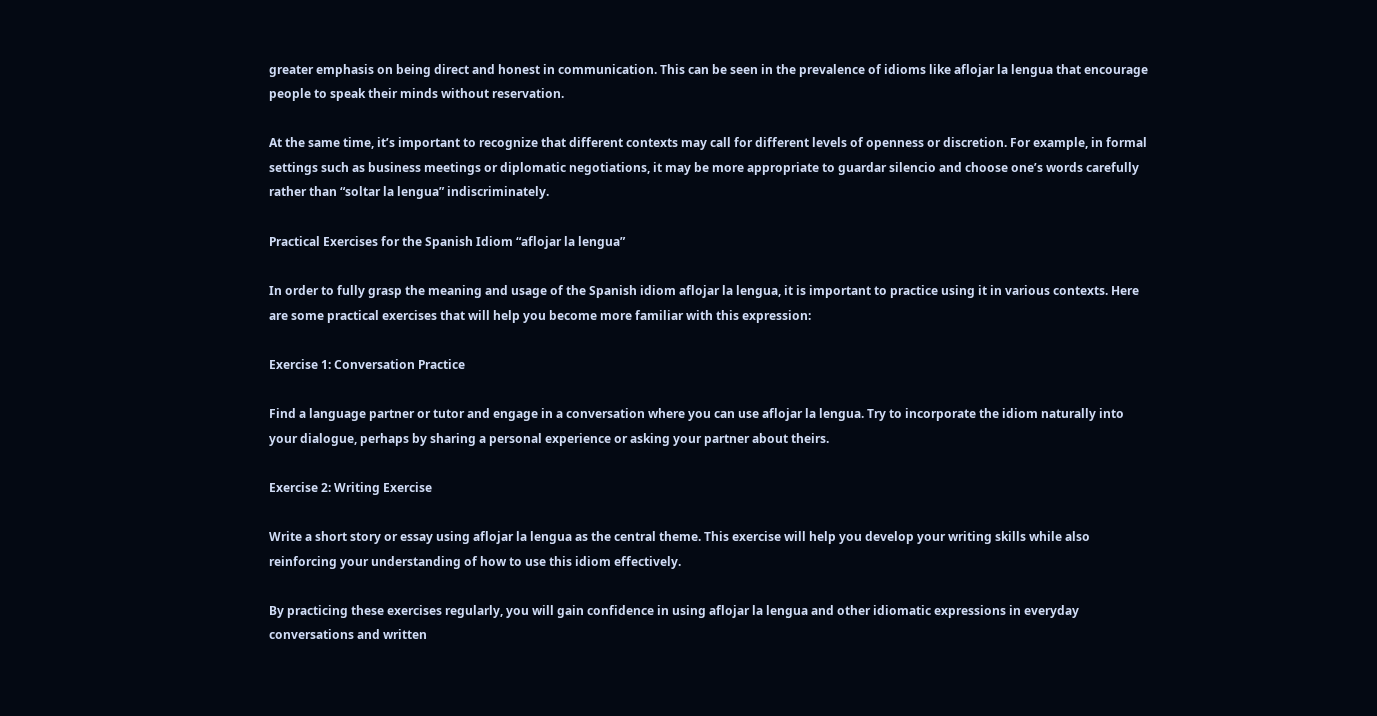greater emphasis on being direct and honest in communication. This can be seen in the prevalence of idioms like aflojar la lengua that encourage people to speak their minds without reservation.

At the same time, it’s important to recognize that different contexts may call for different levels of openness or discretion. For example, in formal settings such as business meetings or diplomatic negotiations, it may be more appropriate to guardar silencio and choose one’s words carefully rather than “soltar la lengua” indiscriminately.

Practical Exercises for the Spanish Idiom “aflojar la lengua”

In order to fully grasp the meaning and usage of the Spanish idiom aflojar la lengua, it is important to practice using it in various contexts. Here are some practical exercises that will help you become more familiar with this expression:

Exercise 1: Conversation Practice

Find a language partner or tutor and engage in a conversation where you can use aflojar la lengua. Try to incorporate the idiom naturally into your dialogue, perhaps by sharing a personal experience or asking your partner about theirs.

Exercise 2: Writing Exercise

Write a short story or essay using aflojar la lengua as the central theme. This exercise will help you develop your writing skills while also reinforcing your understanding of how to use this idiom effectively.

By practicing these exercises regularly, you will gain confidence in using aflojar la lengua and other idiomatic expressions in everyday conversations and written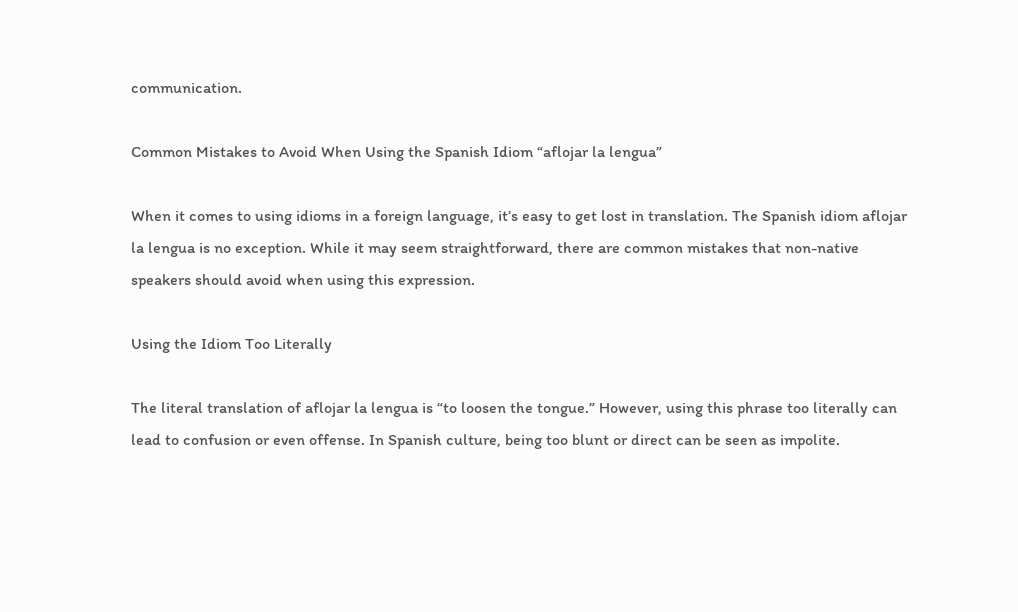communication.

Common Mistakes to Avoid When Using the Spanish Idiom “aflojar la lengua”

When it comes to using idioms in a foreign language, it’s easy to get lost in translation. The Spanish idiom aflojar la lengua is no exception. While it may seem straightforward, there are common mistakes that non-native speakers should avoid when using this expression.

Using the Idiom Too Literally

The literal translation of aflojar la lengua is “to loosen the tongue.” However, using this phrase too literally can lead to confusion or even offense. In Spanish culture, being too blunt or direct can be seen as impolite.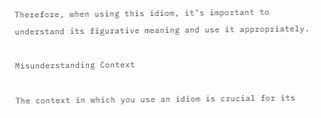Therefore, when using this idiom, it’s important to understand its figurative meaning and use it appropriately.

Misunderstanding Context

The context in which you use an idiom is crucial for its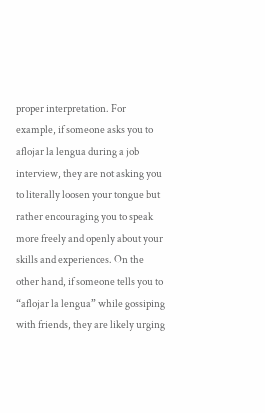proper interpretation. For example, if someone asks you to aflojar la lengua during a job interview, they are not asking you to literally loosen your tongue but rather encouraging you to speak more freely and openly about your skills and experiences. On the other hand, if someone tells you to “aflojar la lengua” while gossiping with friends, they are likely urging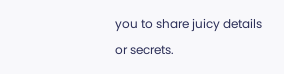you to share juicy details or secrets.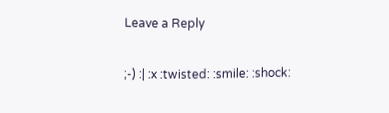Leave a Reply

;-) :| :x :twisted: :smile: :shock: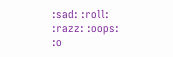:sad: :roll: :razz: :oops: :o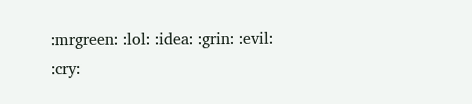:mrgreen: :lol: :idea: :grin: :evil: :cry: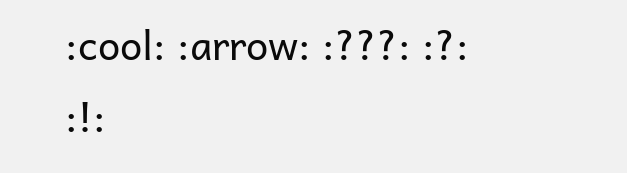:cool: :arrow: :???: :?: :!: